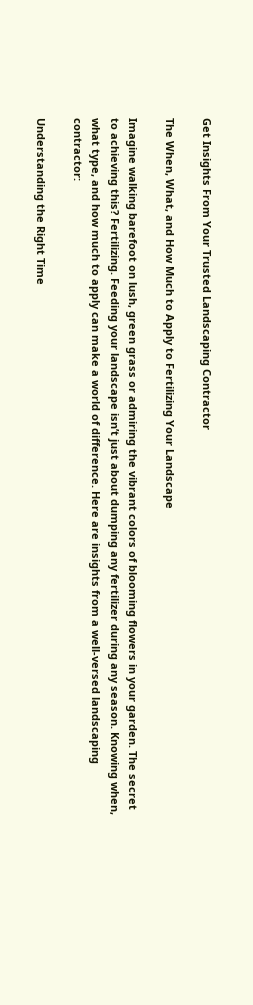Get Insights From Your Trusted Landscaping Contractor

The When, What, and How Much to Apply to Fertilizing Your Landscape

Imagine walking barefoot on lush, green grass or admiring the vibrant colors of blooming flowers in your garden. The secret to achieving this? Fertilizing. Feeding your landscape isn’t just about dumping any fertilizer during any season. Knowing when, what type, and how much to apply can make a world of difference. Here are insights from a well-versed landscaping contractor:

Understanding the Right Time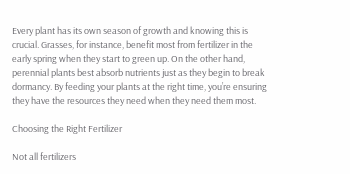Every plant has its own season of growth and knowing this is crucial. Grasses, for instance, benefit most from fertilizer in the early spring when they start to green up. On the other hand, perennial plants best absorb nutrients just as they begin to break dormancy. By feeding your plants at the right time, you’re ensuring they have the resources they need when they need them most.

Choosing the Right Fertilizer

Not all fertilizers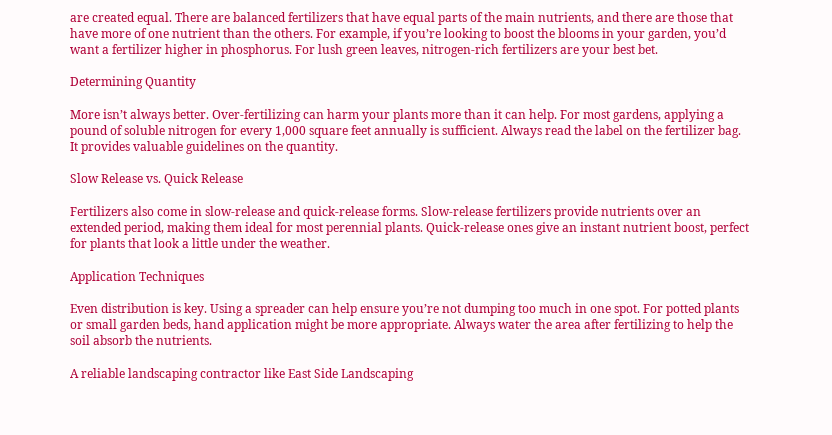are created equal. There are balanced fertilizers that have equal parts of the main nutrients, and there are those that have more of one nutrient than the others. For example, if you’re looking to boost the blooms in your garden, you’d want a fertilizer higher in phosphorus. For lush green leaves, nitrogen-rich fertilizers are your best bet.

Determining Quantity

More isn’t always better. Over-fertilizing can harm your plants more than it can help. For most gardens, applying a pound of soluble nitrogen for every 1,000 square feet annually is sufficient. Always read the label on the fertilizer bag. It provides valuable guidelines on the quantity.

Slow Release vs. Quick Release

Fertilizers also come in slow-release and quick-release forms. Slow-release fertilizers provide nutrients over an extended period, making them ideal for most perennial plants. Quick-release ones give an instant nutrient boost, perfect for plants that look a little under the weather.

Application Techniques

Even distribution is key. Using a spreader can help ensure you’re not dumping too much in one spot. For potted plants or small garden beds, hand application might be more appropriate. Always water the area after fertilizing to help the soil absorb the nutrients.

A reliable landscaping contractor like East Side Landscaping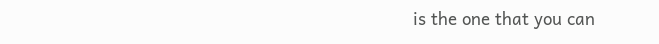is the one that you can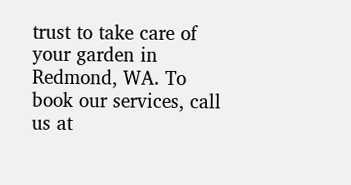trust to take care of your garden in Redmond, WA. To book our services, call us at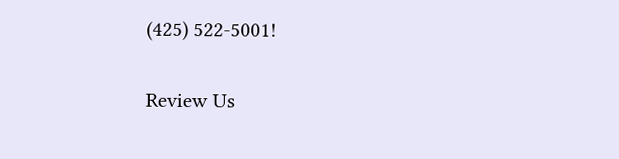(425) 522-5001!

Review Us